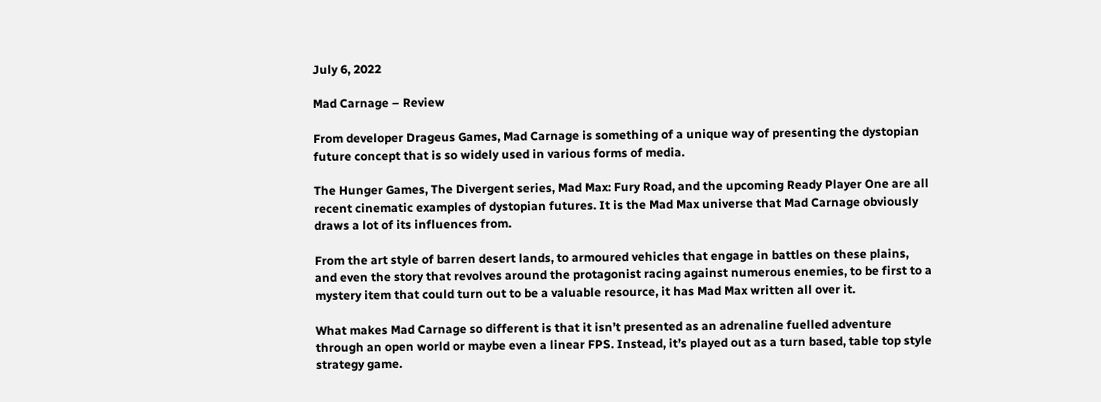July 6, 2022

Mad Carnage – Review

From developer Drageus Games, Mad Carnage is something of a unique way of presenting the dystopian future concept that is so widely used in various forms of media.

The Hunger Games, The Divergent series, Mad Max: Fury Road, and the upcoming Ready Player One are all recent cinematic examples of dystopian futures. It is the Mad Max universe that Mad Carnage obviously draws a lot of its influences from.

From the art style of barren desert lands, to armoured vehicles that engage in battles on these plains, and even the story that revolves around the protagonist racing against numerous enemies, to be first to a mystery item that could turn out to be a valuable resource, it has Mad Max written all over it.

What makes Mad Carnage so different is that it isn’t presented as an adrenaline fuelled adventure through an open world or maybe even a linear FPS. Instead, it’s played out as a turn based, table top style strategy game.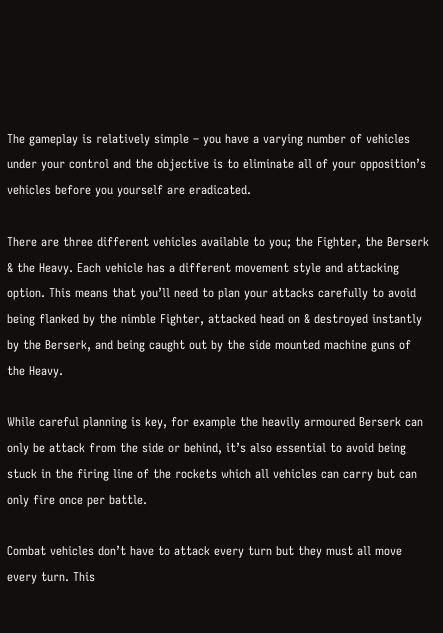The gameplay is relatively simple – you have a varying number of vehicles under your control and the objective is to eliminate all of your opposition’s vehicles before you yourself are eradicated.

There are three different vehicles available to you; the Fighter, the Berserk & the Heavy. Each vehicle has a different movement style and attacking option. This means that you’ll need to plan your attacks carefully to avoid being flanked by the nimble Fighter, attacked head on & destroyed instantly by the Berserk, and being caught out by the side mounted machine guns of the Heavy.

While careful planning is key, for example the heavily armoured Berserk can only be attack from the side or behind, it’s also essential to avoid being stuck in the firing line of the rockets which all vehicles can carry but can only fire once per battle.

Combat vehicles don’t have to attack every turn but they must all move every turn. This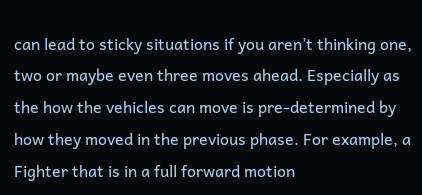can lead to sticky situations if you aren’t thinking one, two or maybe even three moves ahead. Especially as the how the vehicles can move is pre-determined by how they moved in the previous phase. For example, a Fighter that is in a full forward motion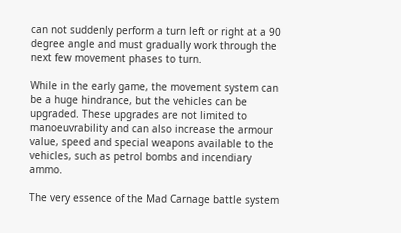can not suddenly perform a turn left or right at a 90 degree angle and must gradually work through the next few movement phases to turn.

While in the early game, the movement system can be a huge hindrance, but the vehicles can be upgraded. These upgrades are not limited to manoeuvrability and can also increase the armour value, speed and special weapons available to the vehicles, such as petrol bombs and incendiary ammo.

The very essence of the Mad Carnage battle system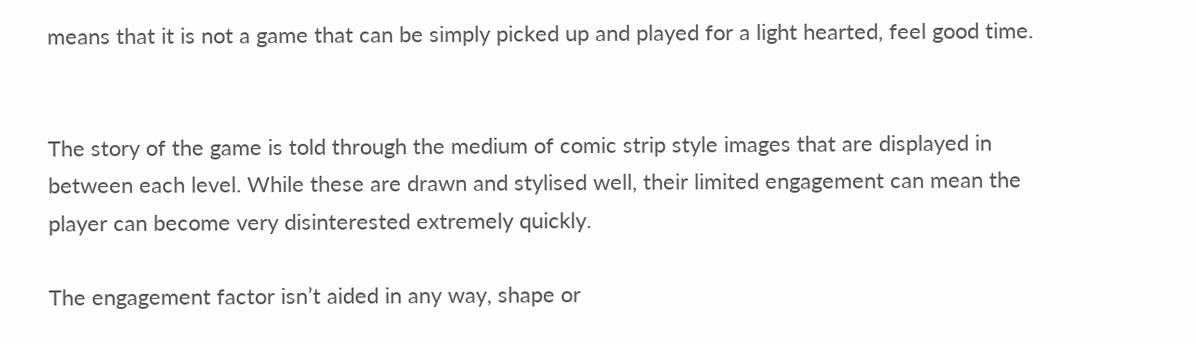means that it is not a game that can be simply picked up and played for a light hearted, feel good time.


The story of the game is told through the medium of comic strip style images that are displayed in between each level. While these are drawn and stylised well, their limited engagement can mean the player can become very disinterested extremely quickly.

The engagement factor isn’t aided in any way, shape or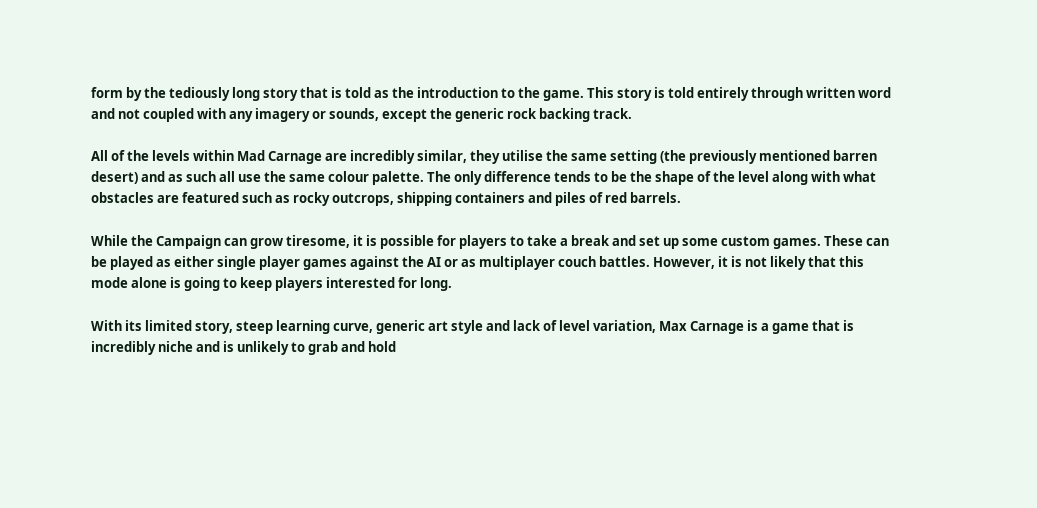form by the tediously long story that is told as the introduction to the game. This story is told entirely through written word and not coupled with any imagery or sounds, except the generic rock backing track.

All of the levels within Mad Carnage are incredibly similar, they utilise the same setting (the previously mentioned barren desert) and as such all use the same colour palette. The only difference tends to be the shape of the level along with what obstacles are featured such as rocky outcrops, shipping containers and piles of red barrels.

While the Campaign can grow tiresome, it is possible for players to take a break and set up some custom games. These can be played as either single player games against the AI or as multiplayer couch battles. However, it is not likely that this mode alone is going to keep players interested for long.

With its limited story, steep learning curve, generic art style and lack of level variation, Max Carnage is a game that is incredibly niche and is unlikely to grab and hold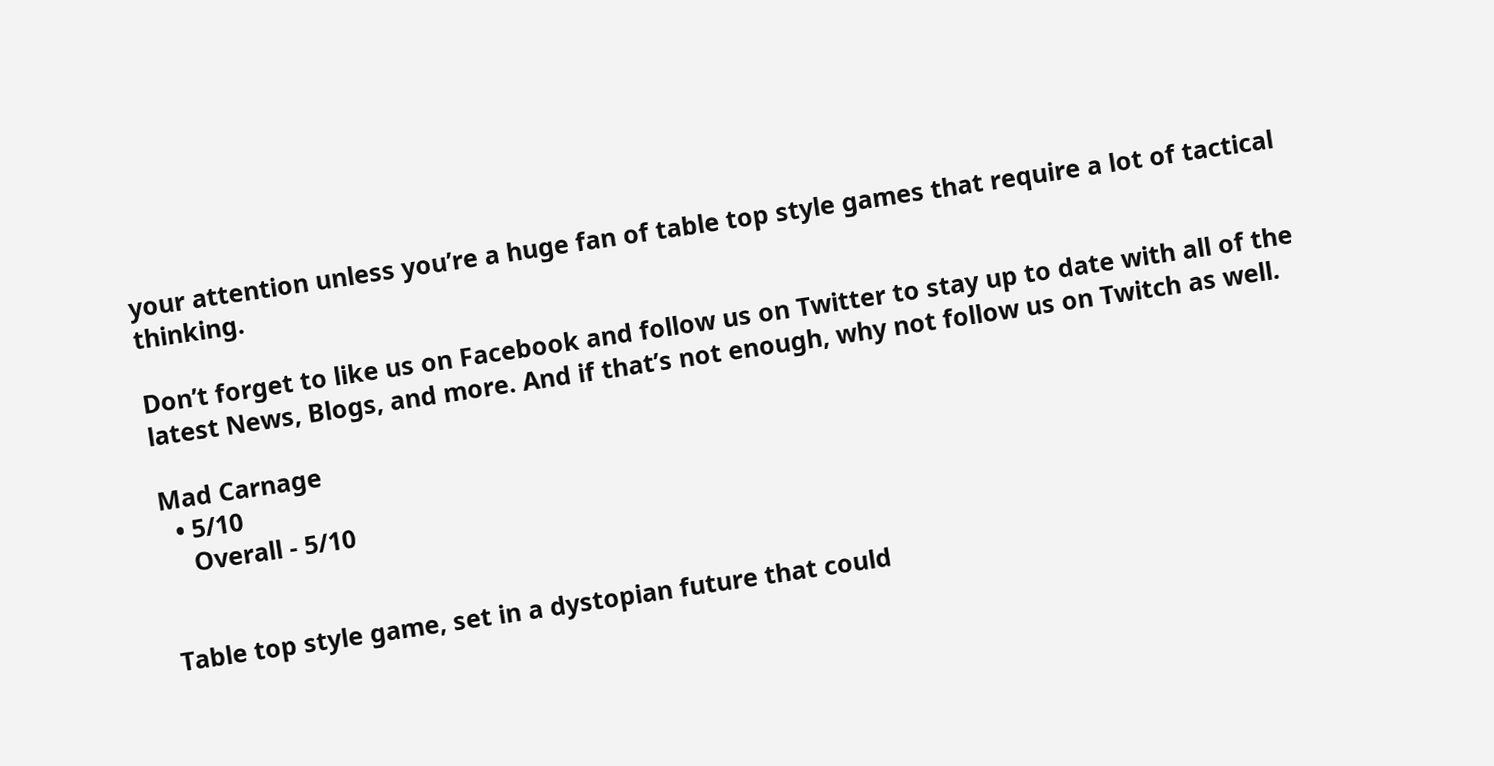your attention unless you’re a huge fan of table top style games that require a lot of tactical thinking.

Don’t forget to like us on Facebook and follow us on Twitter to stay up to date with all of the latest News, Blogs, and more. And if that’s not enough, why not follow us on Twitch as well.

Mad Carnage
  • 5/10
    Overall - 5/10


Table top style game, set in a dystopian future that could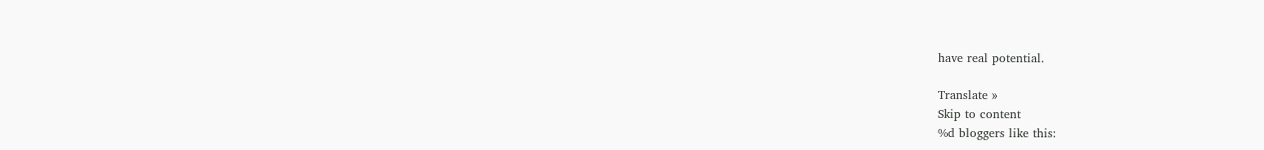have real potential.

Translate »
Skip to content
%d bloggers like this: